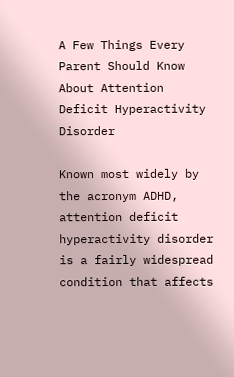A Few Things Every Parent Should Know About Attention Deficit Hyperactivity Disorder

Known most widely by the acronym ADHD, attention deficit hyperactivity disorder is a fairly widespread condition that affects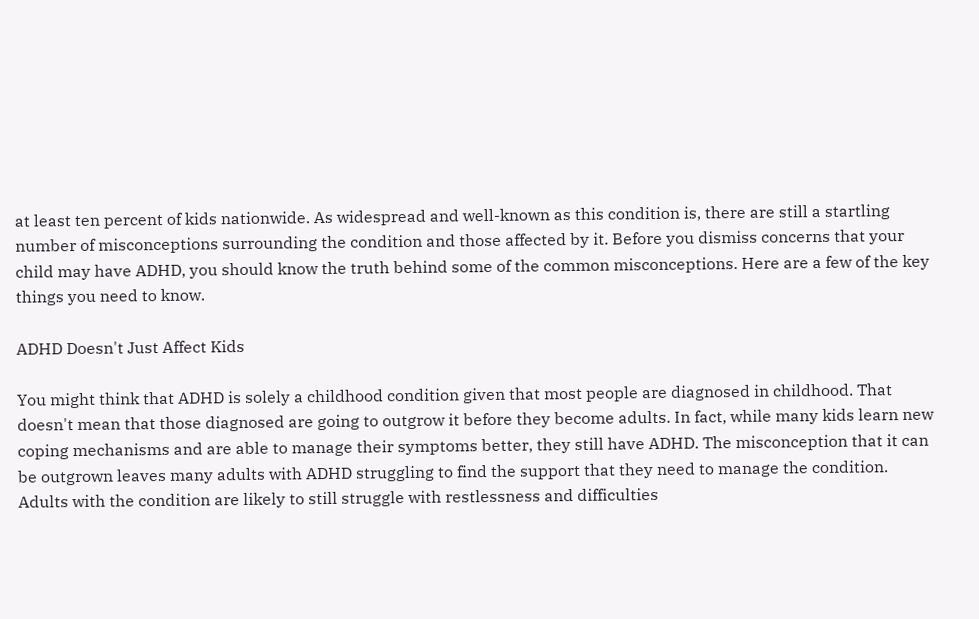at least ten percent of kids nationwide. As widespread and well-known as this condition is, there are still a startling number of misconceptions surrounding the condition and those affected by it. Before you dismiss concerns that your child may have ADHD, you should know the truth behind some of the common misconceptions. Here are a few of the key things you need to know.

ADHD Doesn't Just Affect Kids

You might think that ADHD is solely a childhood condition given that most people are diagnosed in childhood. That doesn't mean that those diagnosed are going to outgrow it before they become adults. In fact, while many kids learn new coping mechanisms and are able to manage their symptoms better, they still have ADHD. The misconception that it can be outgrown leaves many adults with ADHD struggling to find the support that they need to manage the condition. Adults with the condition are likely to still struggle with restlessness and difficulties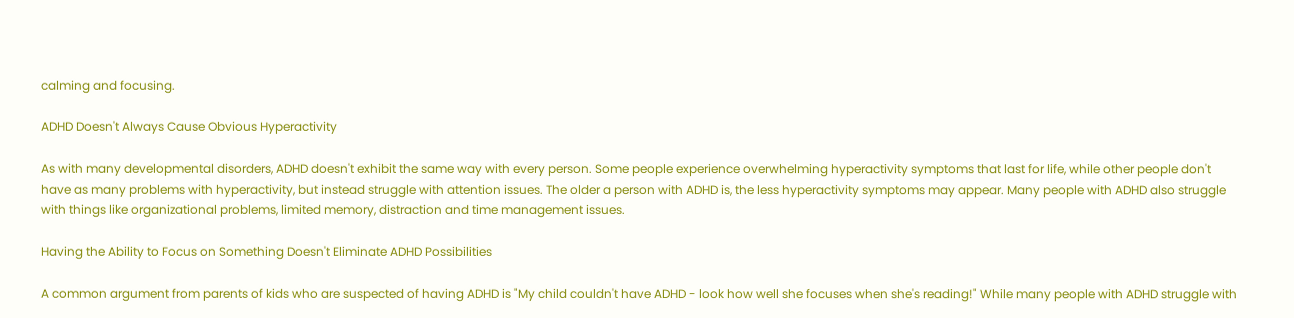calming and focusing.

ADHD Doesn't Always Cause Obvious Hyperactivity

As with many developmental disorders, ADHD doesn't exhibit the same way with every person. Some people experience overwhelming hyperactivity symptoms that last for life, while other people don't have as many problems with hyperactivity, but instead struggle with attention issues. The older a person with ADHD is, the less hyperactivity symptoms may appear. Many people with ADHD also struggle with things like organizational problems, limited memory, distraction and time management issues.

Having the Ability to Focus on Something Doesn't Eliminate ADHD Possibilities

A common argument from parents of kids who are suspected of having ADHD is "My child couldn't have ADHD - look how well she focuses when she's reading!" While many people with ADHD struggle with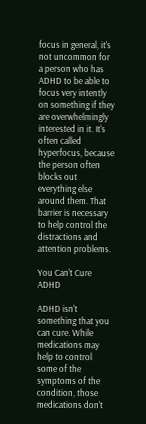focus in general, it's not uncommon for a person who has ADHD to be able to focus very intently on something if they are overwhelmingly interested in it. It's often called hyperfocus, because the person often blocks out everything else around them. That barrier is necessary to help control the distractions and attention problems.

You Can't Cure ADHD

ADHD isn't something that you can cure. While medications may help to control some of the symptoms of the condition, those medications don't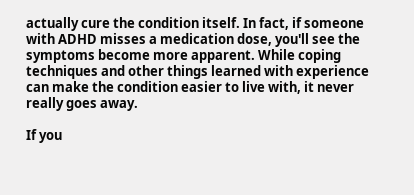actually cure the condition itself. In fact, if someone with ADHD misses a medication dose, you'll see the symptoms become more apparent. While coping techniques and other things learned with experience can make the condition easier to live with, it never really goes away.

If you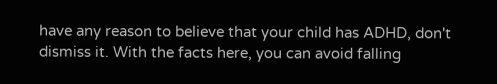have any reason to believe that your child has ADHD, don't dismiss it. With the facts here, you can avoid falling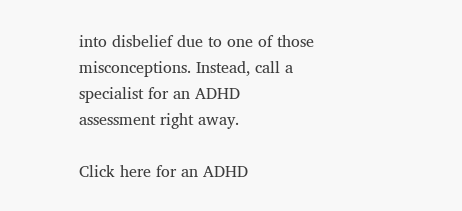into disbelief due to one of those misconceptions. Instead, call a specialist for an ADHD assessment right away.

Click here for an ADHD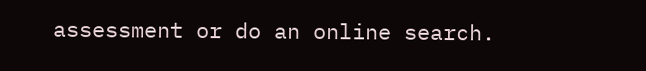assessment or do an online search.